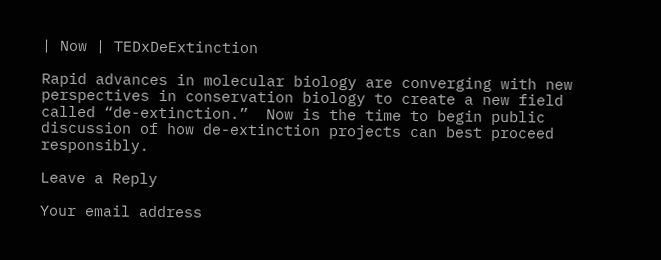| Now | TEDxDeExtinction

Rapid advances in molecular biology are converging with new perspectives in conservation biology to create a new field called “de-extinction.”  Now is the time to begin public discussion of how de-extinction projects can best proceed responsibly.

Leave a Reply

Your email address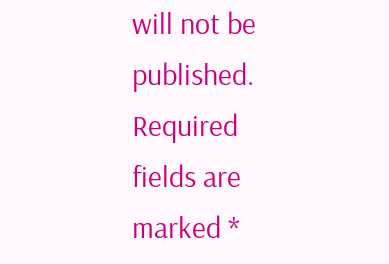will not be published. Required fields are marked *